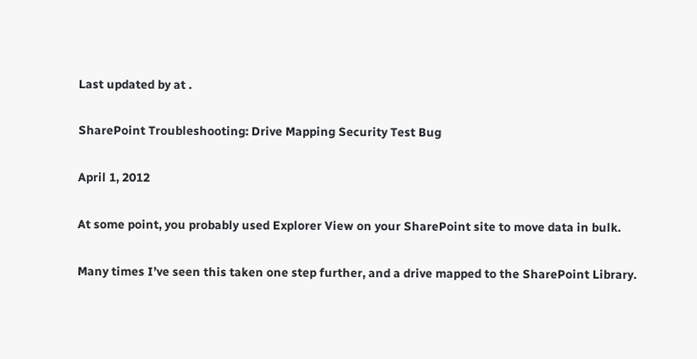Last updated by at .

SharePoint Troubleshooting: Drive Mapping Security Test Bug

April 1, 2012

At some point, you probably used Explorer View on your SharePoint site to move data in bulk.

Many times I’ve seen this taken one step further, and a drive mapped to the SharePoint Library.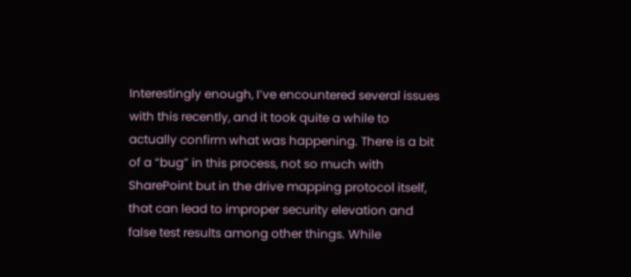Interestingly enough, I’ve encountered several issues with this recently, and it took quite a while to actually confirm what was happening. There is a bit of a “bug” in this process, not so much with SharePoint but in the drive mapping protocol itself, that can lead to improper security elevation and false test results among other things. While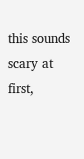this sounds scary at first,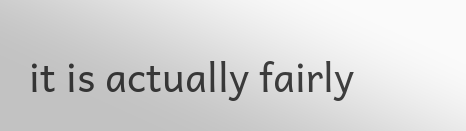it is actually fairly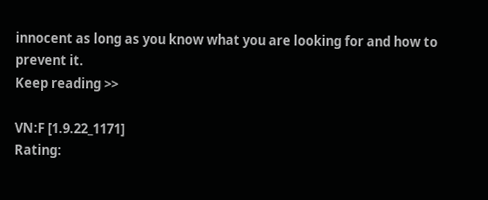innocent as long as you know what you are looking for and how to prevent it.
Keep reading >>

VN:F [1.9.22_1171]
Rating: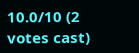10.0/10 (2 votes cast)